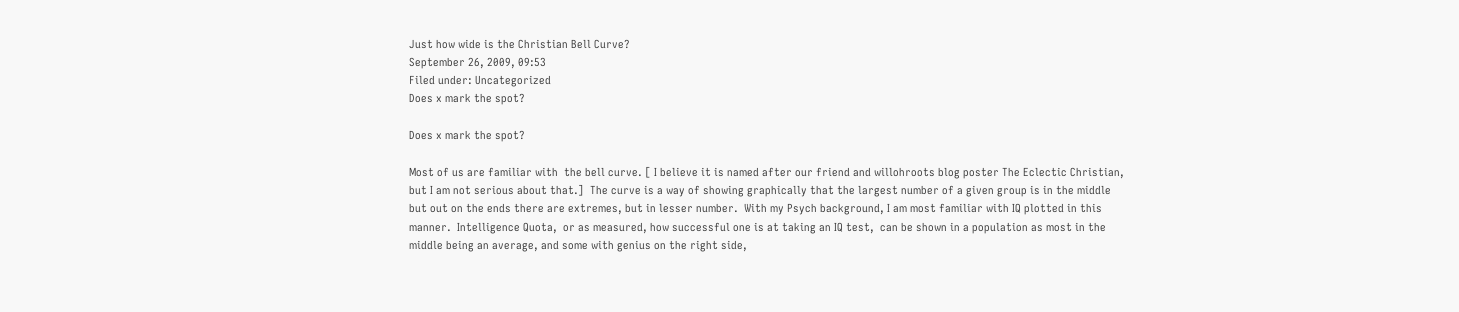Just how wide is the Christian Bell Curve?
September 26, 2009, 09:53
Filed under: Uncategorized
Does x mark the spot?

Does x mark the spot?

Most of us are familiar with  the bell curve. [ I believe it is named after our friend and willohroots blog poster The Eclectic Christian,  but I am not serious about that.]  The curve is a way of showing graphically that the largest number of a given group is in the middle but out on the ends there are extremes, but in lesser number.  With my Psych background, I am most familiar with IQ plotted in this manner.  Intelligence Quota,  or as measured, how successful one is at taking an IQ test,  can be shown in a population as most in the middle being an average, and some with genius on the right side,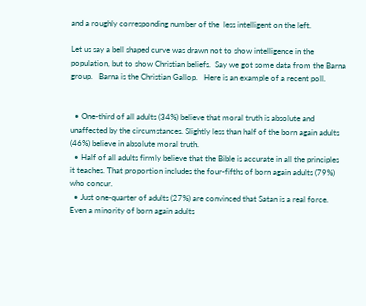and a roughly corresponding number of the  less intelligent on the left.

Let us say a bell shaped curve was drawn not to show intelligence in the population, but to show Christian beliefs.  Say we got some data from the Barna group.   Barna is the Christian Gallop.   Here is an example of a recent poll.


  • One-third of all adults (34%) believe that moral truth is absolute and unaffected by the circumstances. Slightly less than half of the born again adults (46%) believe in absolute moral truth.
  • Half of all adults firmly believe that the Bible is accurate in all the principles it teaches. That proportion includes the four-fifths of born again adults (79%) who concur.
  • Just one-quarter of adults (27%) are convinced that Satan is a real force. Even a minority of born again adults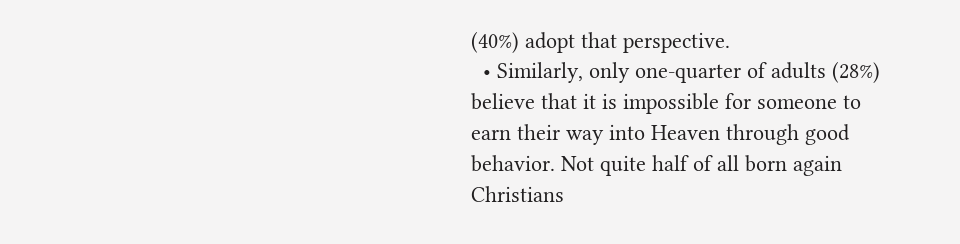(40%) adopt that perspective.
  • Similarly, only one-quarter of adults (28%) believe that it is impossible for someone to earn their way into Heaven through good behavior. Not quite half of all born again Christians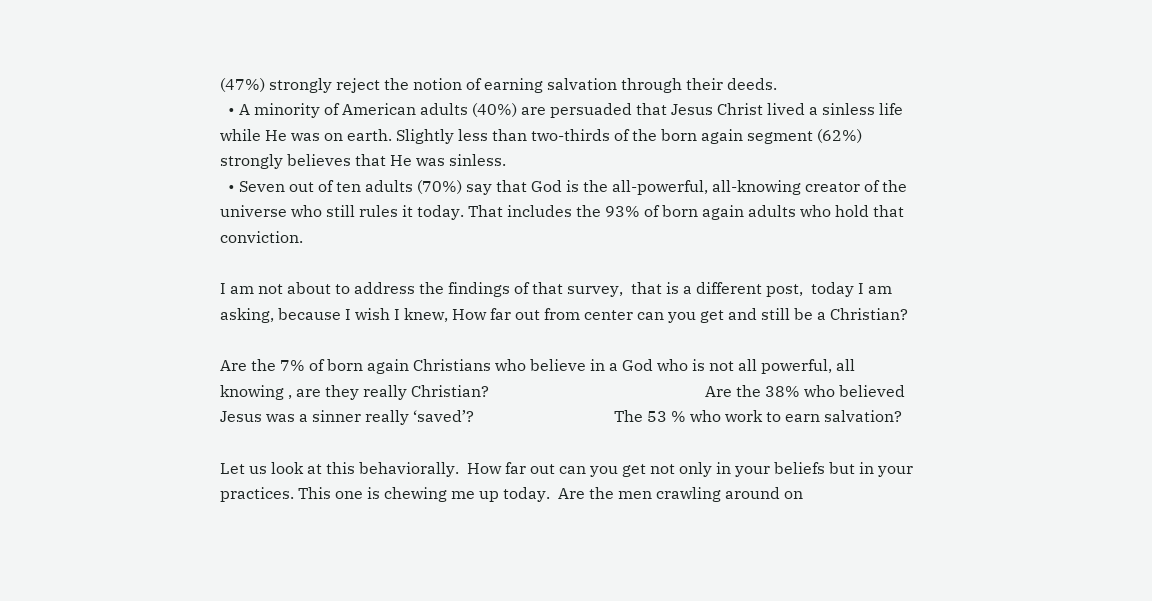(47%) strongly reject the notion of earning salvation through their deeds.
  • A minority of American adults (40%) are persuaded that Jesus Christ lived a sinless life while He was on earth. Slightly less than two-thirds of the born again segment (62%) strongly believes that He was sinless.
  • Seven out of ten adults (70%) say that God is the all-powerful, all-knowing creator of the universe who still rules it today. That includes the 93% of born again adults who hold that conviction.

I am not about to address the findings of that survey,  that is a different post,  today I am asking, because I wish I knew, How far out from center can you get and still be a Christian?

Are the 7% of born again Christians who believe in a God who is not all powerful, all knowing , are they really Christian?                                                      Are the 38% who believed Jesus was a sinner really ‘saved’?                                   The 53 % who work to earn salvation?

Let us look at this behaviorally.  How far out can you get not only in your beliefs but in your practices. This one is chewing me up today.  Are the men crawling around on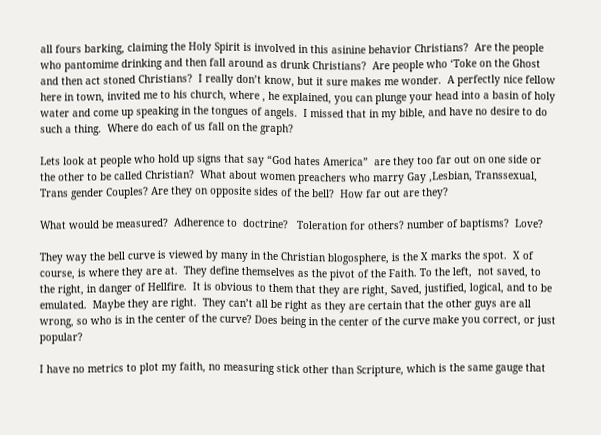all fours barking, claiming the Holy Spirit is involved in this asinine behavior Christians?  Are the people who pantomime drinking and then fall around as drunk Christians?  Are people who ‘Toke on the Ghost   and then act stoned Christians?  I really don’t know, but it sure makes me wonder.  A perfectly nice fellow here in town, invited me to his church, where , he explained, you can plunge your head into a basin of holy water and come up speaking in the tongues of angels.  I missed that in my bible, and have no desire to do such a thing.  Where do each of us fall on the graph?

Lets look at people who hold up signs that say “God hates America”  are they too far out on one side or the other to be called Christian?  What about women preachers who marry Gay ,Lesbian, Transsexual, Trans gender Couples? Are they on opposite sides of the bell?  How far out are they?

What would be measured?  Adherence to  doctrine?   Toleration for others? number of baptisms?  Love?

They way the bell curve is viewed by many in the Christian blogosphere, is the X marks the spot.  X of course, is where they are at.  They define themselves as the pivot of the Faith. To the left,  not saved, to the right, in danger of Hellfire.  It is obvious to them that they are right, Saved, justified, logical, and to be emulated.  Maybe they are right.  They can’t all be right as they are certain that the other guys are all wrong, so who is in the center of the curve? Does being in the center of the curve make you correct, or just popular?

I have no metrics to plot my faith, no measuring stick other than Scripture, which is the same gauge that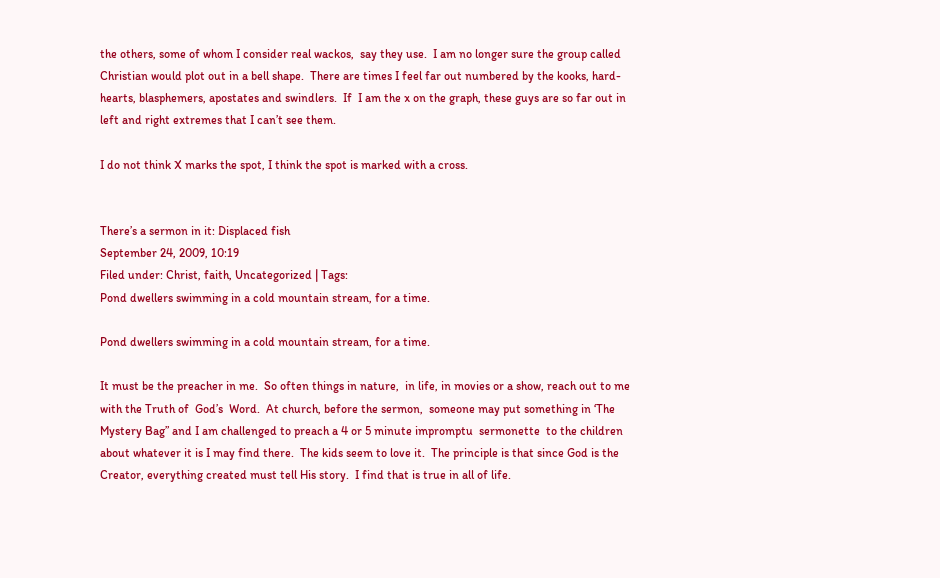the others, some of whom I consider real wackos,  say they use.  I am no longer sure the group called Christian would plot out in a bell shape.  There are times I feel far out numbered by the kooks, hard-hearts, blasphemers, apostates and swindlers.  If  I am the x on the graph, these guys are so far out in left and right extremes that I can’t see them.

I do not think X marks the spot, I think the spot is marked with a cross.


There’s a sermon in it: Displaced fish
September 24, 2009, 10:19
Filed under: Christ, faith, Uncategorized | Tags:
Pond dwellers swimming in a cold mountain stream, for a time.

Pond dwellers swimming in a cold mountain stream, for a time.

It must be the preacher in me.  So often things in nature,  in life, in movies or a show, reach out to me with the Truth of  God’s  Word.  At church, before the sermon,  someone may put something in ‘The Mystery Bag” and I am challenged to preach a 4 or 5 minute impromptu  sermonette  to the children about whatever it is I may find there.  The kids seem to love it.  The principle is that since God is the Creator, everything created must tell His story.  I find that is true in all of life.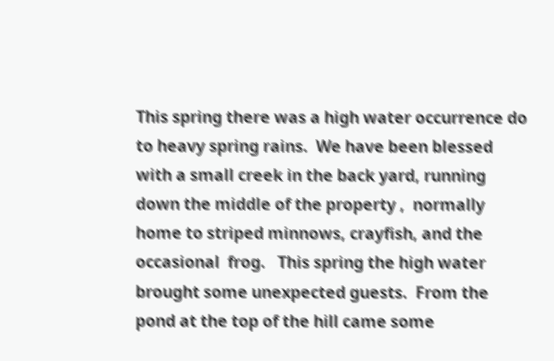This spring there was a high water occurrence do to heavy spring rains.  We have been blessed with a small creek in the back yard, running down the middle of the property ,  normally home to striped minnows, crayfish, and the occasional  frog.   This spring the high water brought some unexpected guests.  From the pond at the top of the hill came some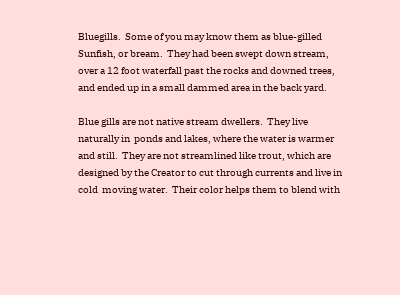Bluegills.  Some of you may know them as blue-gilled Sunfish, or bream.  They had been swept down stream, over a 12 foot waterfall past the rocks and downed trees, and ended up in a small dammed area in the back yard.

Blue gills are not native stream dwellers.  They live naturally in  ponds and lakes, where the water is warmer and still.  They are not streamlined like trout, which are designed by the Creator to cut through currents and live in cold  moving water.  Their color helps them to blend with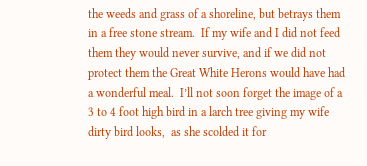the weeds and grass of a shoreline, but betrays them in a free stone stream.  If my wife and I did not feed them they would never survive, and if we did not protect them the Great White Herons would have had a wonderful meal.  I’ll not soon forget the image of a 3 to 4 foot high bird in a larch tree giving my wife dirty bird looks,  as she scolded it for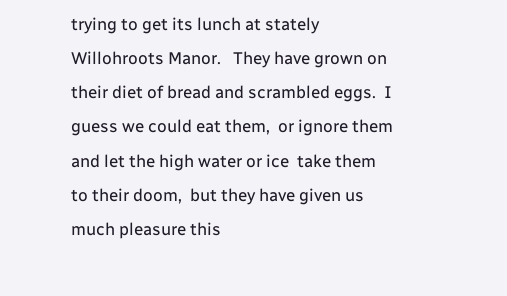trying to get its lunch at stately  Willohroots Manor.   They have grown on their diet of bread and scrambled eggs.  I guess we could eat them,  or ignore them and let the high water or ice  take them to their doom,  but they have given us much pleasure this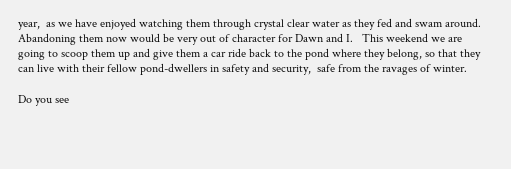year,  as we have enjoyed watching them through crystal clear water as they fed and swam around.  Abandoning them now would be very out of character for Dawn and I.   This weekend we are going to scoop them up and give them a car ride back to the pond where they belong, so that they can live with their fellow pond-dwellers in safety and security,  safe from the ravages of winter.

Do you see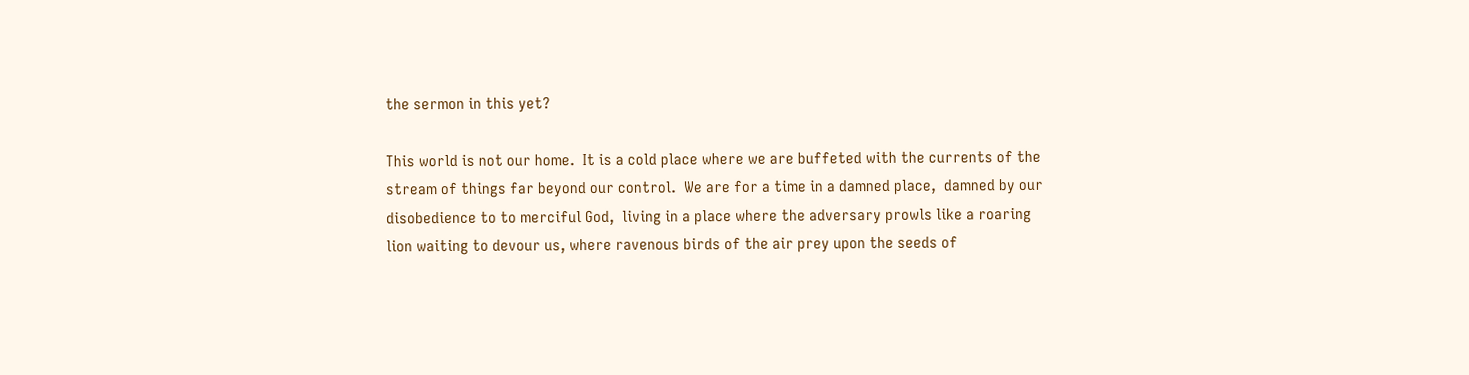the sermon in this yet?

This world is not our home.  It is a cold place where we are buffeted with the currents of the stream of things far beyond our control.  We are for a time in a damned place,  damned by our disobedience to to merciful God,  living in a place where the adversary prowls like a roaring lion waiting to devour us, where ravenous birds of the air prey upon the seeds of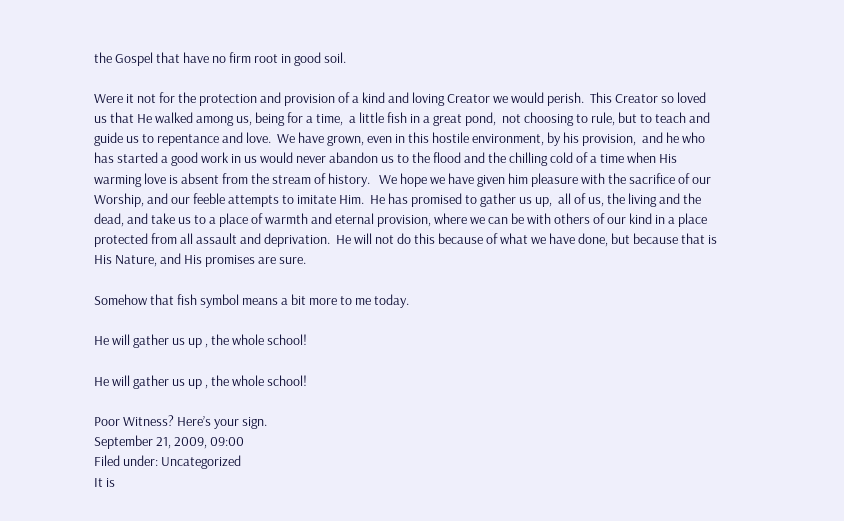the Gospel that have no firm root in good soil.

Were it not for the protection and provision of a kind and loving Creator we would perish.  This Creator so loved us that He walked among us, being for a time,  a little fish in a great pond,  not choosing to rule, but to teach and guide us to repentance and love.  We have grown, even in this hostile environment, by his provision,  and he who has started a good work in us would never abandon us to the flood and the chilling cold of a time when His warming love is absent from the stream of history.   We hope we have given him pleasure with the sacrifice of our Worship, and our feeble attempts to imitate Him.  He has promised to gather us up,  all of us, the living and the dead, and take us to a place of warmth and eternal provision, where we can be with others of our kind in a place protected from all assault and deprivation.  He will not do this because of what we have done, but because that is His Nature, and His promises are sure.

Somehow that fish symbol means a bit more to me today.

He will gather us up , the whole school!

He will gather us up , the whole school!

Poor Witness? Here’s your sign.
September 21, 2009, 09:00
Filed under: Uncategorized
It is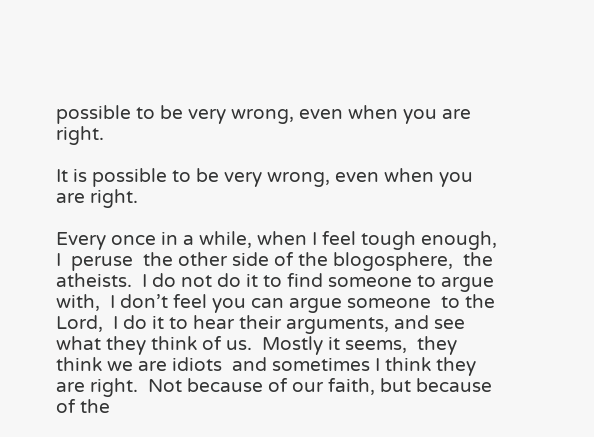possible to be very wrong, even when you are right.

It is possible to be very wrong, even when you are right.

Every once in a while, when I feel tough enough, I  peruse  the other side of the blogosphere,  the atheists.  I do not do it to find someone to argue with,  I don’t feel you can argue someone  to the Lord,  I do it to hear their arguments, and see what they think of us.  Mostly it seems,  they think we are idiots  and sometimes I think they are right.  Not because of our faith, but because of the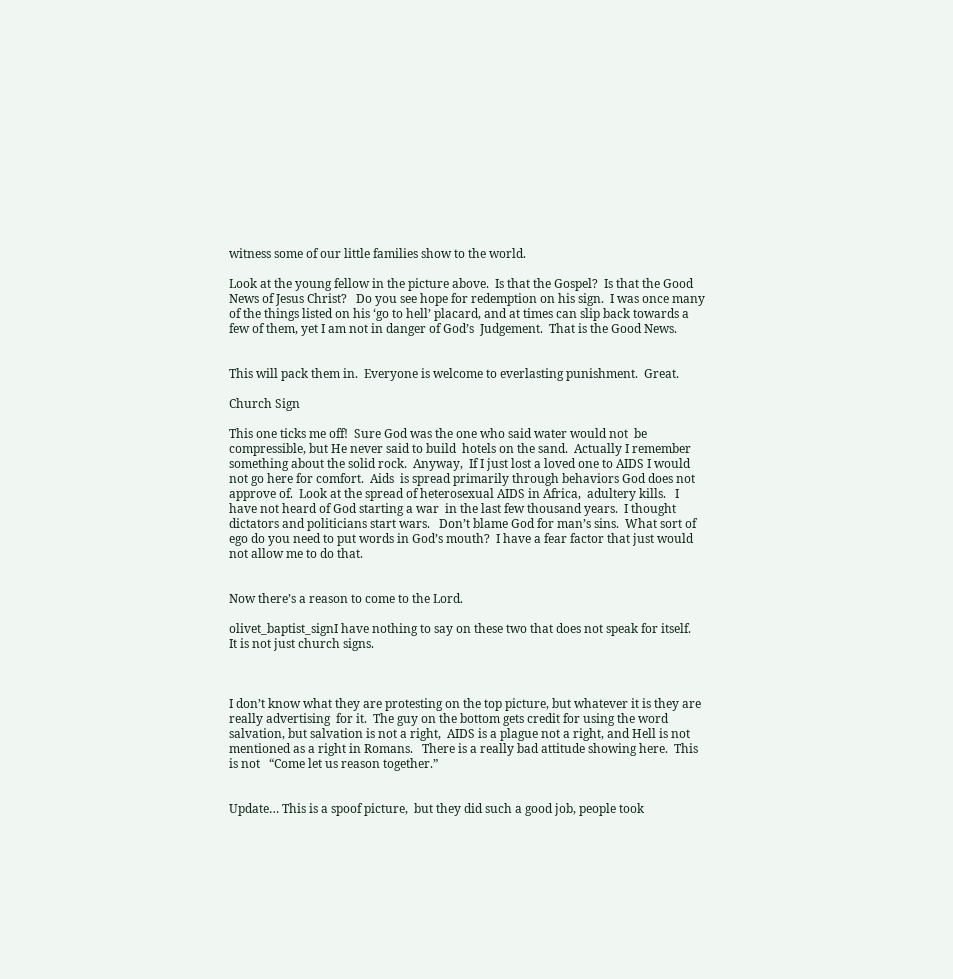witness some of our little families show to the world.

Look at the young fellow in the picture above.  Is that the Gospel?  Is that the Good News of Jesus Christ?   Do you see hope for redemption on his sign.  I was once many of the things listed on his ‘go to hell’ placard, and at times can slip back towards a few of them, yet I am not in danger of God’s  Judgement.  That is the Good News.


This will pack them in.  Everyone is welcome to everlasting punishment.  Great.

Church Sign

This one ticks me off!  Sure God was the one who said water would not  be compressible, but He never said to build  hotels on the sand.  Actually I remember something about the solid rock.  Anyway,  If I just lost a loved one to AIDS I would not go here for comfort.  Aids  is spread primarily through behaviors God does not approve of.  Look at the spread of heterosexual AIDS in Africa,  adultery kills.   I have not heard of God starting a war  in the last few thousand years.  I thought dictators and politicians start wars.   Don’t blame God for man’s sins.  What sort of ego do you need to put words in God’s mouth?  I have a fear factor that just would not allow me to do that.


Now there’s a reason to come to the Lord.

olivet_baptist_signI have nothing to say on these two that does not speak for itself.    It is not just church signs.



I don’t know what they are protesting on the top picture, but whatever it is they are really advertising  for it.  The guy on the bottom gets credit for using the word salvation, but salvation is not a right,  AIDS is a plague not a right, and Hell is not mentioned as a right in Romans.   There is a really bad attitude showing here.  This is not   “Come let us reason together.”


Update… This is a spoof picture,  but they did such a good job, people took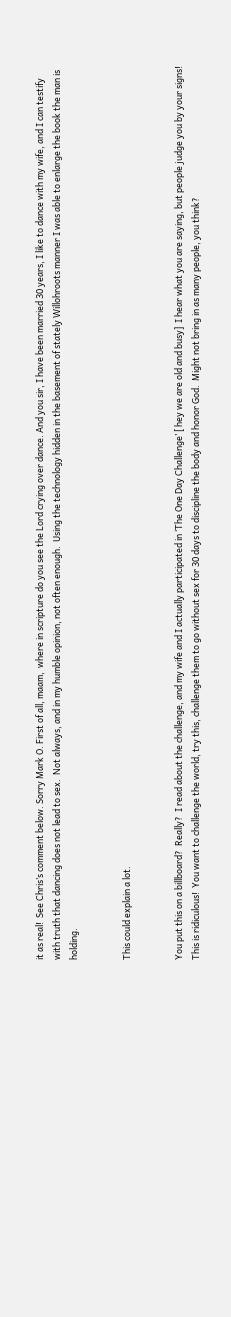it as real!  See Chris’s comment below. Sorry Mark O. First of all, maam,  where in scripture do you see the Lord crying over dance. And you sir, I have been married 30 years, I like to dance with my wife, and I can testify with truth that dancing does not lead to sex.  Not always, and in my humble opinion, not often enough.  Using the technology hidden in the basement of stately Willohroots manner I was able to enlarge the book the man is holding.


This could explain a lot.


You put this on a billboard?  Really?  I read about the challenge, and my wife and I actually participated in ‘The One Day Challenge’ [ hey we are old and busy]  I hear what you are saying, but people judge you by your signs!   This is ridiculous!  You want to challenge the world, try this, challenge them to go without sex for 30 days to discipline the body and honor God.  Might not bring in as many people, you think?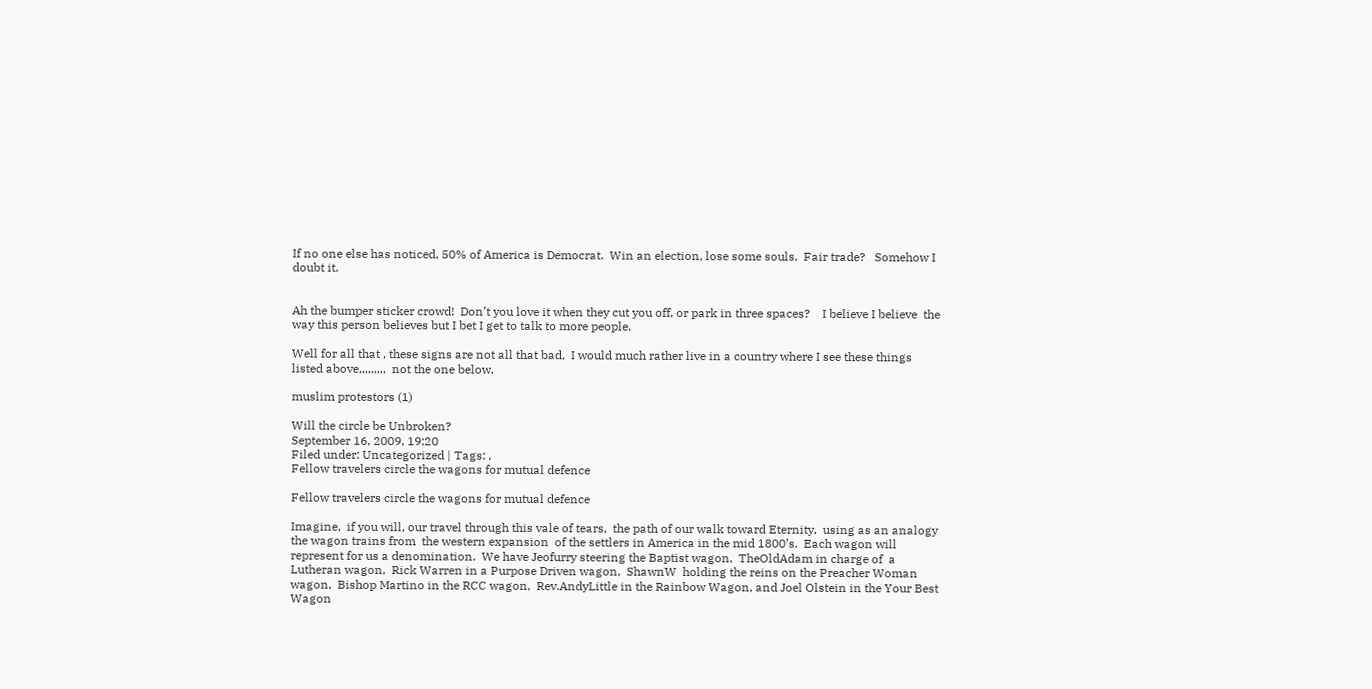If no one else has noticed, 50% of America is Democrat.  Win an election, lose some souls.  Fair trade?   Somehow I doubt it.


Ah the bumper sticker crowd!  Don’t you love it when they cut you off, or park in three spaces?    I believe I believe  the way this person believes but I bet I get to talk to more people.

Well for all that , these signs are not all that bad,  I would much rather live in a country where I see these things listed above,,,,,,,,,  not the one below.

muslim protestors (1)

Will the circle be Unbroken?
September 16, 2009, 19:20
Filed under: Uncategorized | Tags: ,
Fellow travelers circle the wagons for mutual defence

Fellow travelers circle the wagons for mutual defence

Imagine,  if you will, our travel through this vale of tears,  the path of our walk toward Eternity,  using as an analogy the wagon trains from  the western expansion  of the settlers in America in the mid 1800’s.  Each wagon will represent for us a denomination.  We have Jeofurry steering the Baptist wagon,  TheOldAdam in charge of  a  Lutheran wagon,  Rick Warren in a Purpose Driven wagon,  ShawnW  holding the reins on the Preacher Woman wagon,  Bishop Martino in the RCC wagon,  Rev.AndyLittle in the Rainbow Wagon, and Joel Olstein in the Your Best Wagon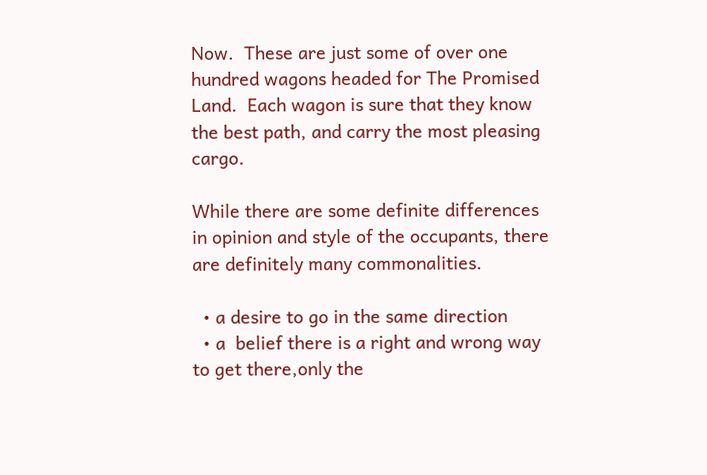Now.  These are just some of over one hundred wagons headed for The Promised Land.  Each wagon is sure that they know the best path, and carry the most pleasing cargo.

While there are some definite differences in opinion and style of the occupants, there are definitely many commonalities.

  • a desire to go in the same direction
  • a  belief there is a right and wrong way to get there,only the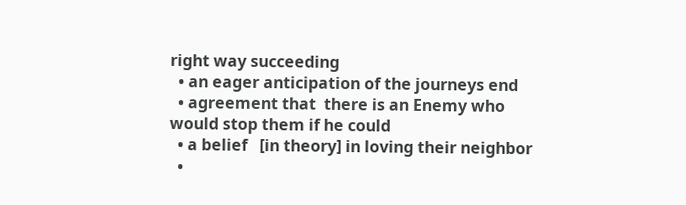right way succeeding
  • an eager anticipation of the journeys end
  • agreement that  there is an Enemy who would stop them if he could
  • a belief   [in theory] in loving their neighbor
  •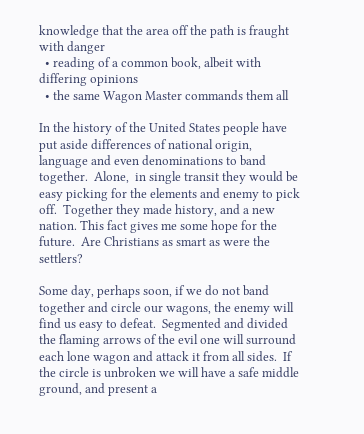knowledge that the area off the path is fraught with danger
  • reading of a common book, albeit with differing opinions
  • the same Wagon Master commands them all

In the history of the United States people have put aside differences of national origin, language and even denominations to band together.  Alone,  in single transit they would be easy picking for the elements and enemy to pick off.  Together they made history, and a new nation. This fact gives me some hope for the future.  Are Christians as smart as were the settlers?

Some day, perhaps soon, if we do not band together and circle our wagons, the enemy will find us easy to defeat.  Segmented and divided the flaming arrows of the evil one will surround each lone wagon and attack it from all sides.  If the circle is unbroken we will have a safe middle ground, and present a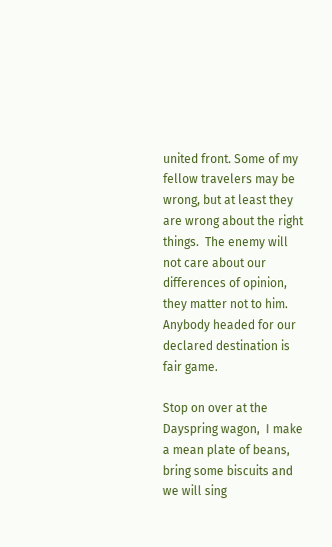united front. Some of my fellow travelers may be wrong, but at least they are wrong about the right things.  The enemy will not care about our differences of opinion,  they matter not to him.    Anybody headed for our declared destination is fair game.

Stop on over at the Dayspring wagon,  I make a mean plate of beans,  bring some biscuits and we will sing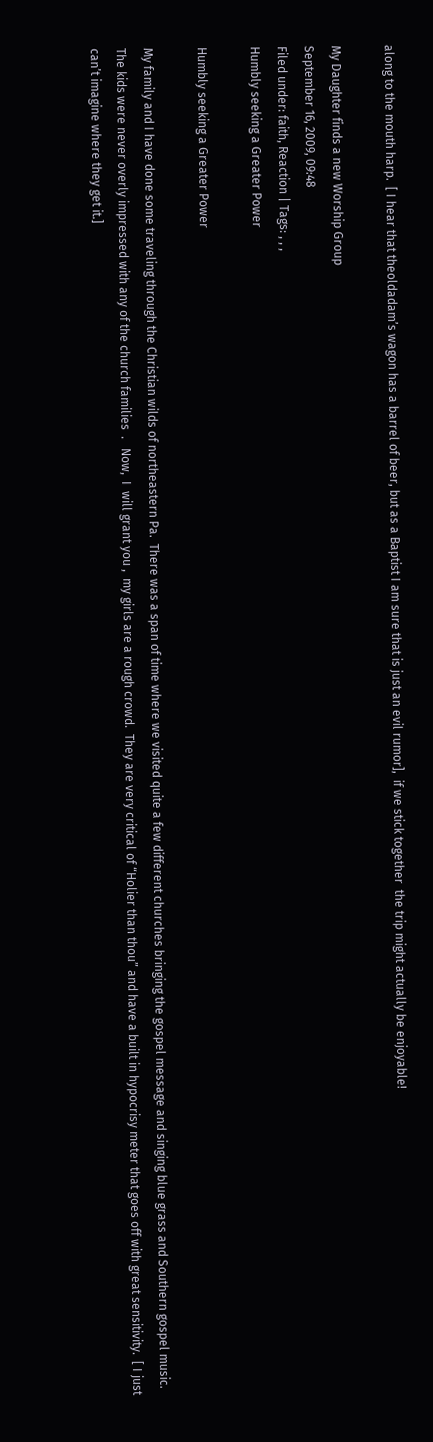along to the mouth harp.  [ I hear that theoldadam’s wagon has a barrel of beer, but as a Baptist I am sure that is just an evil rumor],  if we stick together  the trip might actually be enjoyable!

My Daughter finds a new Worship Group
September 16, 2009, 09:48
Filed under: faith, Reaction | Tags: , , ,
Humbly seeking a Greater Power

Humbly seeking a Greater Power

My family and I have done some traveling through the Christian wilds of northeastern Pa.  There was a span of time where we visited quite a few different churches bringing the gospel message and singing blue grass and Southern gospel music.   The kids were never overly impressed with any of the church families  .   Now,  I  will grant you ,  my girls are a rough crowd.  They are very critical of “Holier than thou” and have a built in hypocrisy meter that goes off with great sensitivity.  [ I just can’t imagine where they get it.]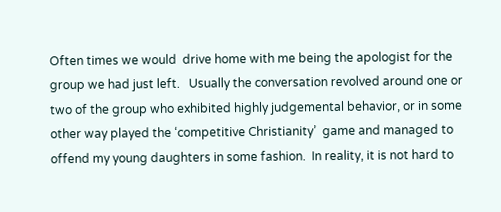Often times we would  drive home with me being the apologist for the group we had just left.   Usually the conversation revolved around one or two of the group who exhibited highly judgemental behavior, or in some other way played the ‘competitive Christianity’  game and managed to offend my young daughters in some fashion.  In reality, it is not hard to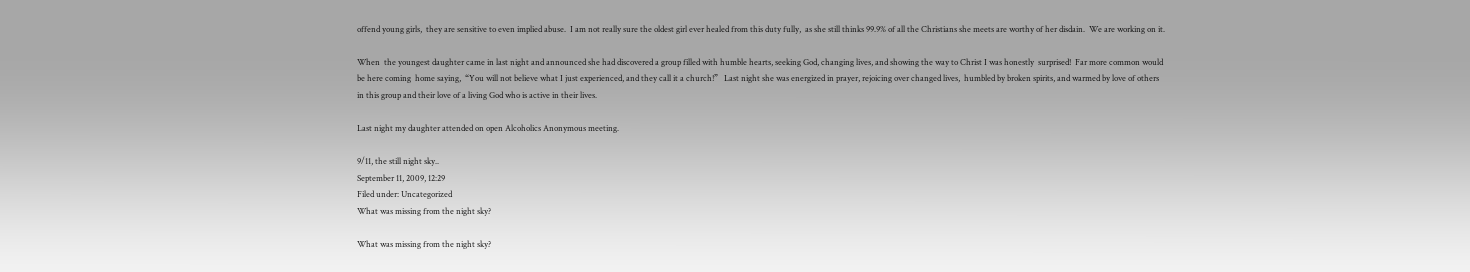offend young girls,  they are sensitive to even implied abuse.  I am not really sure the oldest girl ever healed from this duty fully,  as she still thinks 99.9% of all the Christians she meets are worthy of her disdain.  We are working on it.

When  the youngest daughter came in last night and announced she had discovered a group filled with humble hearts, seeking God, changing lives, and showing the way to Christ I was honestly  surprised!  Far more common would be here coming  home saying,  “You will not believe what I just experienced, and they call it a church!”   Last night she was energized in prayer, rejoicing over changed lives,  humbled by broken spirits, and warmed by love of others in this group and their love of a living God who is active in their lives.

Last night my daughter attended on open Alcoholics Anonymous meeting.

9/11, the still night sky..
September 11, 2009, 12:29
Filed under: Uncategorized
What was missing from the night sky?

What was missing from the night sky?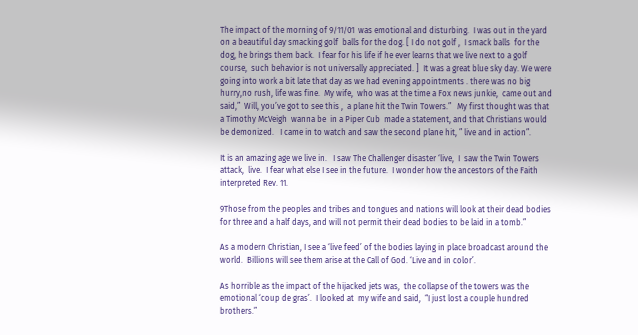The impact of the morning of 9/11/01  was emotional and disturbing.  I was out in the yard on a beautiful day smacking golf  balls for the dog. [ I do not golf ,  I smack balls  for the dog, he brings them back.  I fear for his life if he ever learns that we live next to a golf course,  such behavior is not universally appreciated. ]  It was a great blue sky day. We were going into work a bit late that day as we had evening appointments . there was no big hurry,no rush, life was fine.  My wife,  who was at the time a Fox news junkie,  came out and said,”  Will, you’ve got to see this ,  a plane hit the Twin Towers.”   My first thought was that a Timothy McVeigh  wanna be  in a Piper Cub  made a statement, and that Christians would be demonized.   I came in to watch and saw the second plane hit, ” live and in action”.

It is an amazing age we live in.   I saw The Challenger disaster ‘live,  I  saw the Twin Towers  attack,  live.  I fear what else I see in the future.  I wonder how the ancestors of the Faith interpreted Rev. 11.

9Those from the peoples and tribes and tongues and nations will look at their dead bodies for three and a half days, and will not permit their dead bodies to be laid in a tomb.”

As a modern Christian, I see a ‘live feed’ of the bodies laying in place broadcast around the world.  Billions will see them arise at the Call of God. ‘Live and in color’.

As horrible as the impact of the hijacked jets was,  the collapse of the towers was the emotional ‘coup de gras’.  I looked at  my wife and said,  “I just lost a couple hundred brothers.”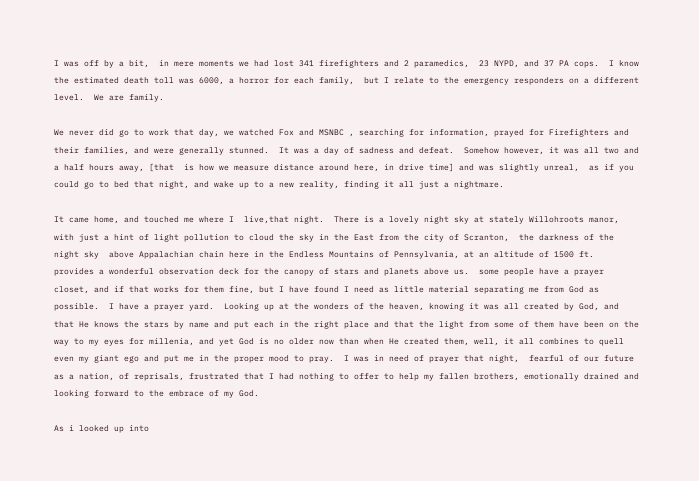I was off by a bit,  in mere moments we had lost 341 firefighters and 2 paramedics,  23 NYPD, and 37 PA cops.  I know  the estimated death toll was 6000, a horror for each family,  but I relate to the emergency responders on a different level.  We are family.

We never did go to work that day, we watched Fox and MSNBC , searching for information, prayed for Firefighters and their families, and were generally stunned.  It was a day of sadness and defeat.  Somehow however, it was all two and a half hours away, [that  is how we measure distance around here, in drive time] and was slightly unreal,  as if you could go to bed that night, and wake up to a new reality, finding it all just a nightmare.

It came home, and touched me where I  live,that night.  There is a lovely night sky at stately Willohroots manor, with just a hint of light pollution to cloud the sky in the East from the city of Scranton,  the darkness of the night sky  above Appalachian chain here in the Endless Mountains of Pennsylvania, at an altitude of 1500 ft.  provides a wonderful observation deck for the canopy of stars and planets above us.  some people have a prayer closet, and if that works for them fine, but I have found I need as little material separating me from God as possible.  I have a prayer yard.  Looking up at the wonders of the heaven, knowing it was all created by God, and that He knows the stars by name and put each in the right place and that the light from some of them have been on the way to my eyes for millenia, and yet God is no older now than when He created them, well, it all combines to quell even my giant ego and put me in the proper mood to pray.  I was in need of prayer that night,  fearful of our future as a nation, of reprisals, frustrated that I had nothing to offer to help my fallen brothers, emotionally drained and looking forward to the embrace of my God.

As i looked up into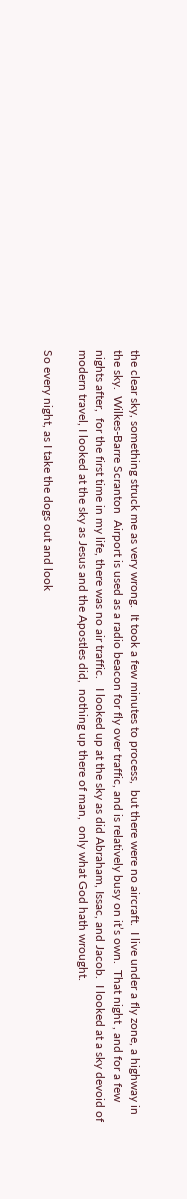the clear sky, something struck me as very wrong.  It took a few minutes to process,  but there were no aircraft.  I live under a fly zone, a highway in the sky.  Wilkes-Barre Scranton  Airport is used as a radio beacon for fly over traffic, and is relatively busy on it’s own.  That night , and for a few nights after,  for the first time in my life, there was no air traffic.   I looked up at the sky as did Abraham, Issac, and Jacob.  I looked at a sky devoid of modern travel, I looked at the sky as Jesus and the Apostles did,  nothing up there of man,  only what God hath wrought.

So every night, as I take the dogs out and look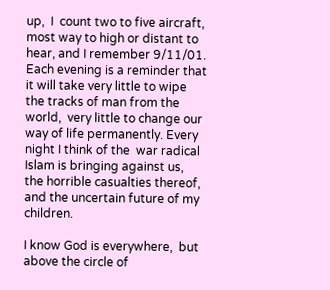up,  I  count two to five aircraft, most way to high or distant to hear, and I remember 9/11/01.  Each evening is a reminder that it will take very little to wipe the tracks of man from the world,  very little to change our way of life permanently. Every night I think of the  war radical Islam is bringing against us,  the horrible casualties thereof, and the uncertain future of my children.

I know God is everywhere,  but above the circle of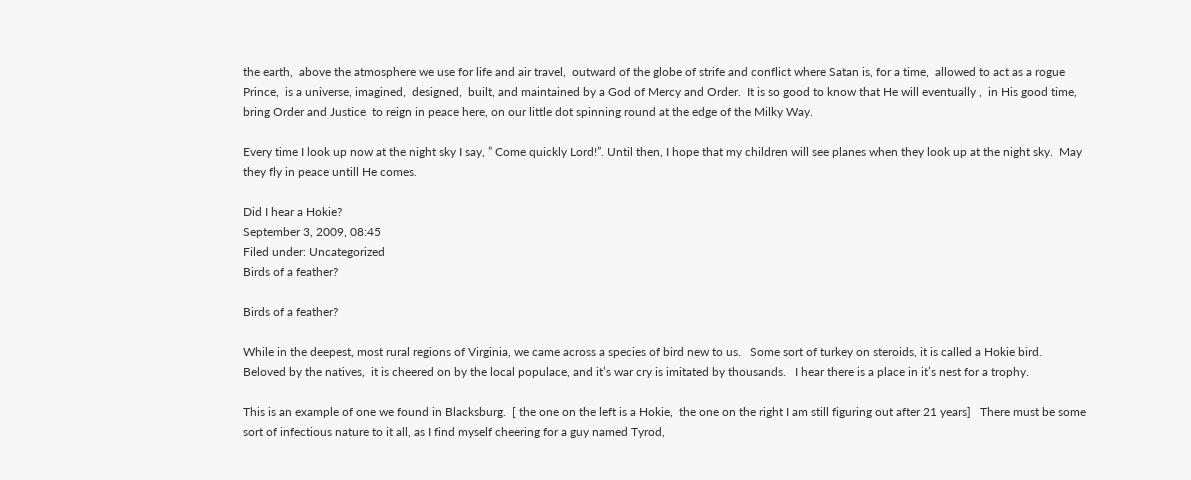the earth,  above the atmosphere we use for life and air travel,  outward of the globe of strife and conflict where Satan is, for a time,  allowed to act as a rogue Prince,  is a universe, imagined,  designed,  built, and maintained by a God of Mercy and Order.  It is so good to know that He will eventually ,  in His good time,  bring Order and Justice  to reign in peace here, on our little dot spinning round at the edge of the Milky Way.

Every time I look up now at the night sky I say, ” Come quickly Lord!”. Until then, I hope that my children will see planes when they look up at the night sky.  May they fly in peace untill He comes.

Did I hear a Hokie?
September 3, 2009, 08:45
Filed under: Uncategorized
Birds of a feather?

Birds of a feather?

While in the deepest, most rural regions of Virginia, we came across a species of bird new to us.   Some sort of turkey on steroids, it is called a Hokie bird.  Beloved by the natives,  it is cheered on by the local populace, and it’s war cry is imitated by thousands.   I hear there is a place in it’s nest for a trophy.

This is an example of one we found in Blacksburg.  [ the one on the left is a Hokie,  the one on the right I am still figuring out after 21 years]   There must be some sort of infectious nature to it all, as I find myself cheering for a guy named Tyrod,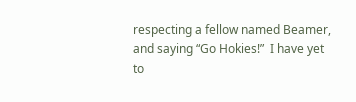respecting a fellow named Beamer, and saying “Go Hokies!”  I have yet to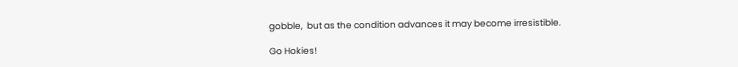gobble,  but as the condition advances it may become irresistible.

Go Hokies!